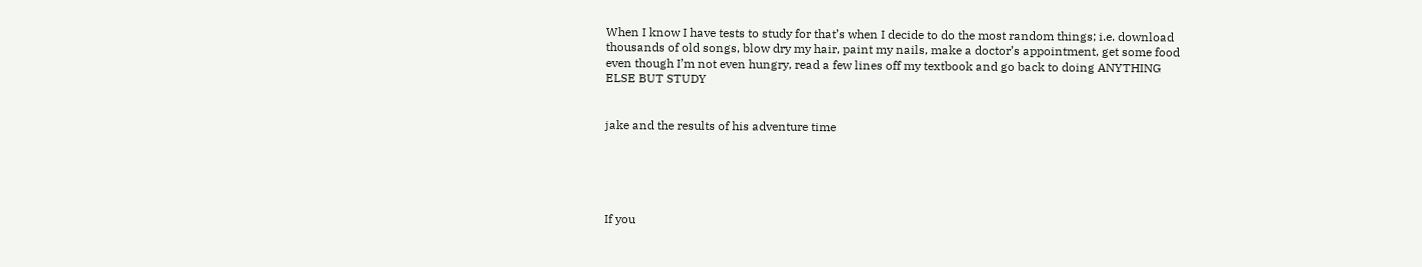When I know I have tests to study for that’s when I decide to do the most random things; i.e. download thousands of old songs, blow dry my hair, paint my nails, make a doctor’s appointment, get some food even though I’m not even hungry, read a few lines off my textbook and go back to doing ANYTHING ELSE BUT STUDY


jake and the results of his adventure time





If you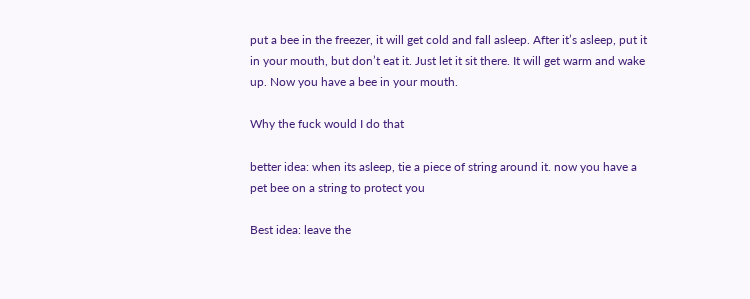put a bee in the freezer, it will get cold and fall asleep. After it’s asleep, put it in your mouth, but don’t eat it. Just let it sit there. It will get warm and wake up. Now you have a bee in your mouth.

Why the fuck would I do that

better idea: when its asleep, tie a piece of string around it. now you have a pet bee on a string to protect you

Best idea: leave the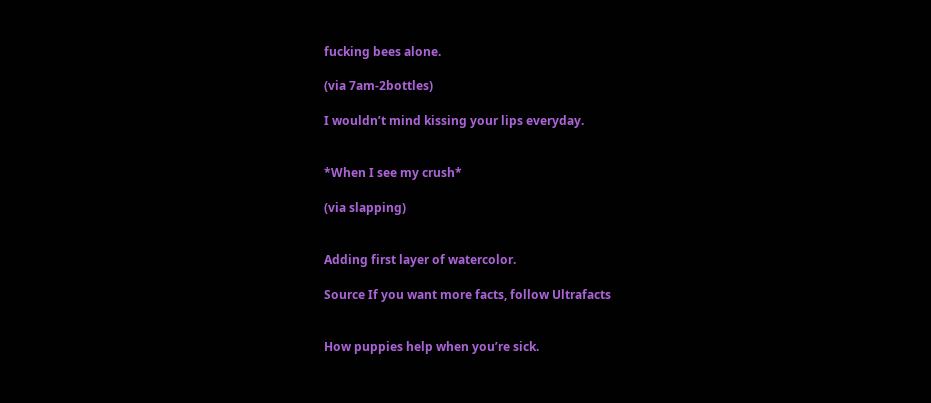fucking bees alone.

(via 7am-2bottles)

I wouldn’t mind kissing your lips everyday.


*When I see my crush*

(via slapping)


Adding first layer of watercolor.

Source If you want more facts, follow Ultrafacts


How puppies help when you’re sick.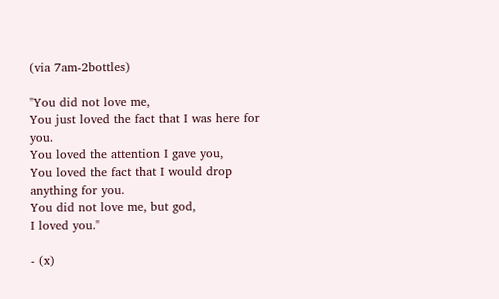(via 7am-2bottles)

"You did not love me,
You just loved the fact that I was here for you.
You loved the attention I gave you,
You loved the fact that I would drop anything for you.
You did not love me, but god,
I loved you."

- (x)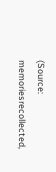(Source: memoriesrecollected,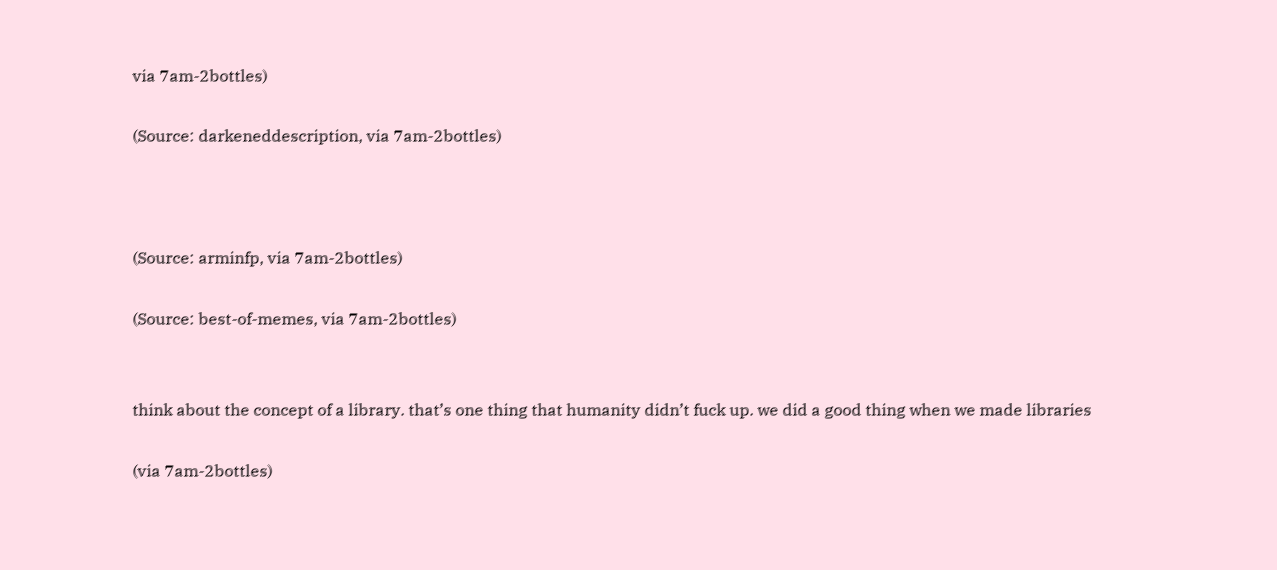via 7am-2bottles)

(Source: darkeneddescription, via 7am-2bottles)



(Source: arminfp, via 7am-2bottles)

(Source: best-of-memes, via 7am-2bottles)


think about the concept of a library. that’s one thing that humanity didn’t fuck up. we did a good thing when we made libraries

(via 7am-2bottles)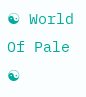☯ World Of Pale ☯